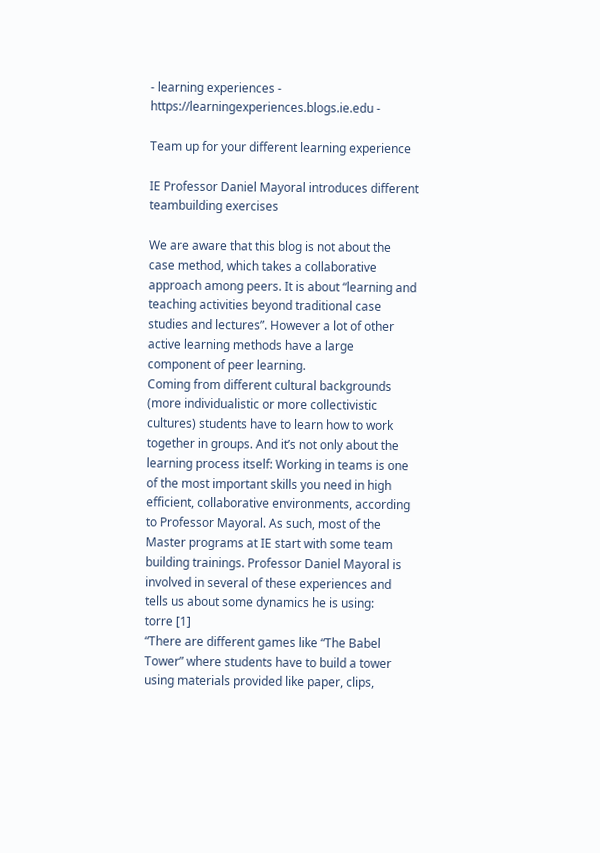- learning experiences - https://learningexperiences.blogs.ie.edu -

Team up for your different learning experience

IE Professor Daniel Mayoral introduces different teambuilding exercises

We are aware that this blog is not about the case method, which takes a collaborative approach among peers. It is about “learning and teaching activities beyond traditional case studies and lectures”. However a lot of other active learning methods have a large component of peer learning.
Coming from different cultural backgrounds (more individualistic or more collectivistic cultures) students have to learn how to work together in groups. And it’s not only about the learning process itself: Working in teams is one of the most important skills you need in high efficient, collaborative environments, according to Professor Mayoral. As such, most of the Master programs at IE start with some team building trainings. Professor Daniel Mayoral is involved in several of these experiences and tells us about some dynamics he is using:
torre [1]
“There are different games like “The Babel Tower” where students have to build a tower using materials provided like paper, clips,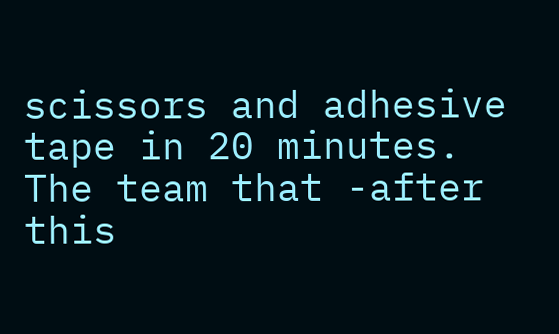scissors and adhesive tape in 20 minutes. The team that -after this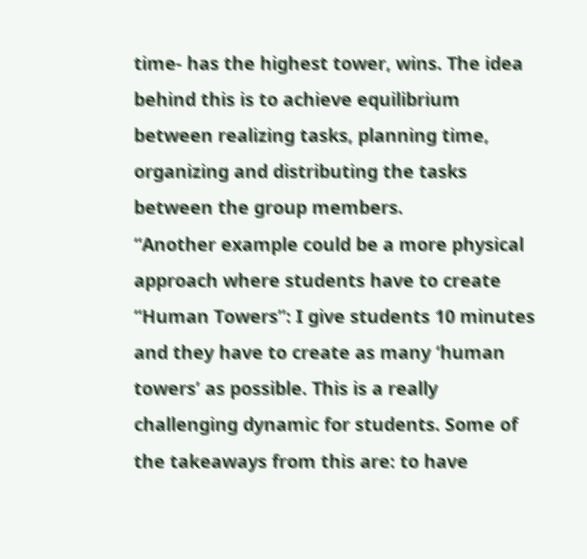time- has the highest tower, wins. The idea behind this is to achieve equilibrium between realizing tasks, planning time, organizing and distributing the tasks between the group members.
“Another example could be a more physical approach where students have to create “Human Towers”: I give students 10 minutes and they have to create as many ‘human towers’ as possible. This is a really challenging dynamic for students. Some of the takeaways from this are: to have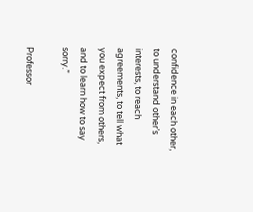confidence in each other, to understand other’s interests, to reach agreements, to tell what you expect from others, and to learn how to say sorry.”

Professor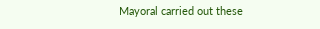Mayoral carried out these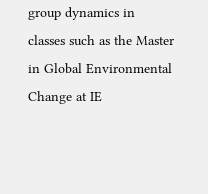group dynamics in classes such as the Master in Global Environmental Change at IE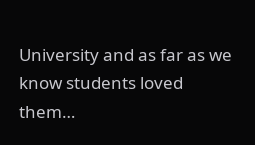University and as far as we know students loved them…